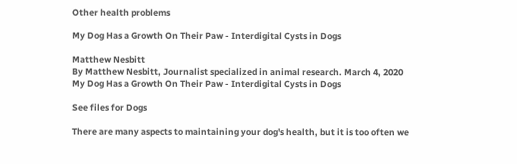Other health problems

My Dog Has a Growth On Their Paw - Interdigital Cysts in Dogs

Matthew Nesbitt
By Matthew Nesbitt, Journalist specialized in animal research. March 4, 2020
My Dog Has a Growth On Their Paw - Interdigital Cysts in Dogs

See files for Dogs

There are many aspects to maintaining your dog's health, but it is too often we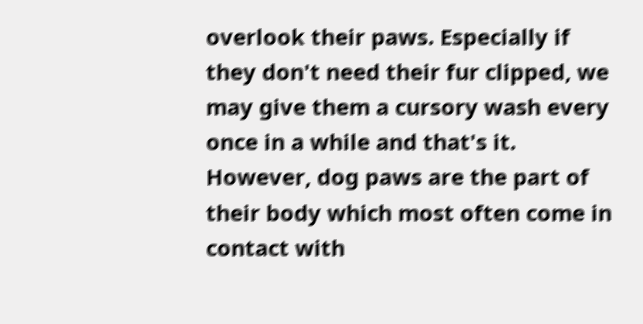overlook their paws. Especially if they don't need their fur clipped, we may give them a cursory wash every once in a while and that's it. However, dog paws are the part of their body which most often come in contact with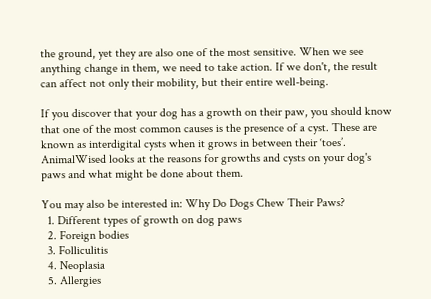the ground, yet they are also one of the most sensitive. When we see anything change in them, we need to take action. If we don't, the result can affect not only their mobility, but their entire well-being.

If you discover that your dog has a growth on their paw, you should know that one of the most common causes is the presence of a cyst. These are known as interdigital cysts when it grows in between their ‘toes’. AnimalWised looks at the reasons for growths and cysts on your dog's paws and what might be done about them.

You may also be interested in: Why Do Dogs Chew Their Paws?
  1. Different types of growth on dog paws
  2. Foreign bodies
  3. Folliculitis
  4. Neoplasia
  5. Allergies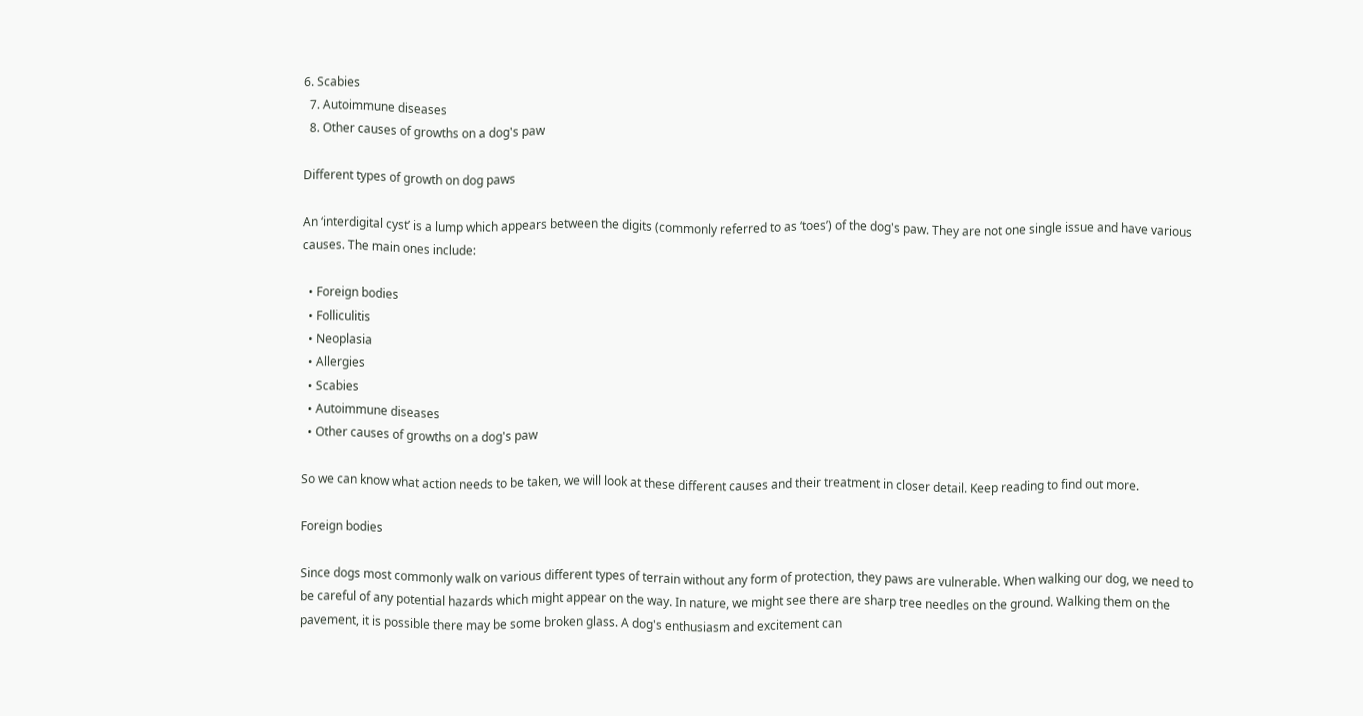6. Scabies
  7. Autoimmune diseases
  8. Other causes of growths on a dog's paw

Different types of growth on dog paws

An ‘interdigital cyst’ is a lump which appears between the digits (commonly referred to as ‘toes’) of the dog's paw. They are not one single issue and have various causes. The main ones include:

  • Foreign bodies
  • Folliculitis
  • Neoplasia
  • Allergies
  • Scabies
  • Autoimmune diseases
  • Other causes of growths on a dog's paw

So we can know what action needs to be taken, we will look at these different causes and their treatment in closer detail. Keep reading to find out more.

Foreign bodies

Since dogs most commonly walk on various different types of terrain without any form of protection, they paws are vulnerable. When walking our dog, we need to be careful of any potential hazards which might appear on the way. In nature, we might see there are sharp tree needles on the ground. Walking them on the pavement, it is possible there may be some broken glass. A dog's enthusiasm and excitement can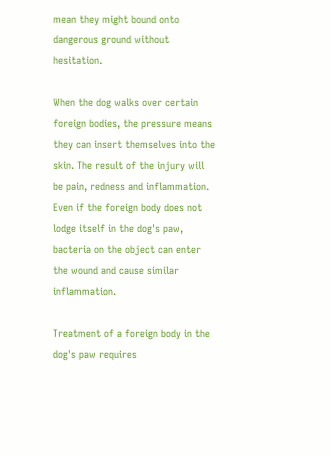mean they might bound onto dangerous ground without hesitation.

When the dog walks over certain foreign bodies, the pressure means they can insert themselves into the skin. The result of the injury will be pain, redness and inflammation. Even if the foreign body does not lodge itself in the dog's paw, bacteria on the object can enter the wound and cause similar inflammation.

Treatment of a foreign body in the dog's paw requires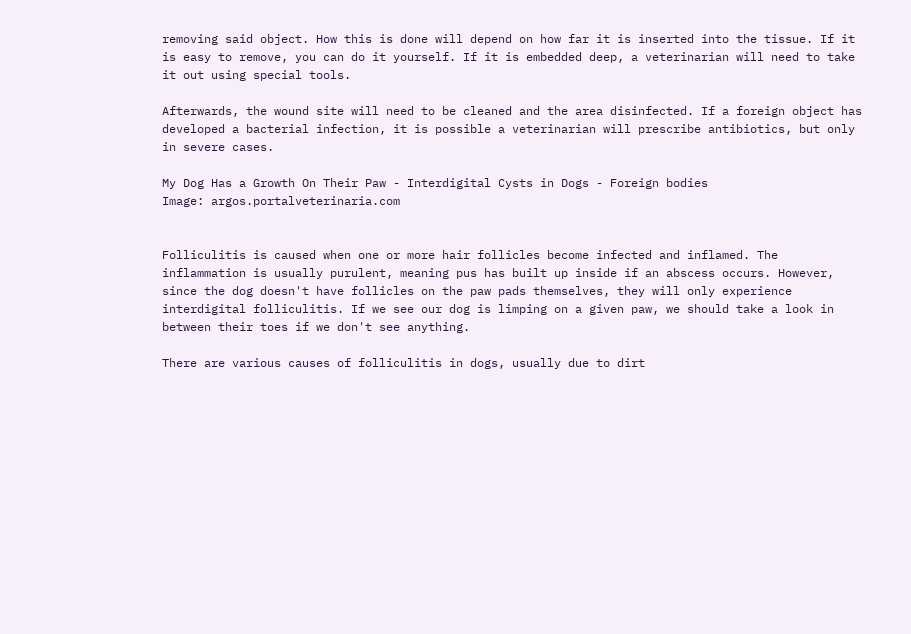removing said object. How this is done will depend on how far it is inserted into the tissue. If it is easy to remove, you can do it yourself. If it is embedded deep, a veterinarian will need to take it out using special tools.

Afterwards, the wound site will need to be cleaned and the area disinfected. If a foreign object has developed a bacterial infection, it is possible a veterinarian will prescribe antibiotics, but only in severe cases.

My Dog Has a Growth On Their Paw - Interdigital Cysts in Dogs - Foreign bodies
Image: argos.portalveterinaria.com


Folliculitis is caused when one or more hair follicles become infected and inflamed. The inflammation is usually purulent, meaning pus has built up inside if an abscess occurs. However, since the dog doesn't have follicles on the paw pads themselves, they will only experience interdigital folliculitis. If we see our dog is limping on a given paw, we should take a look in between their toes if we don't see anything.

There are various causes of folliculitis in dogs, usually due to dirt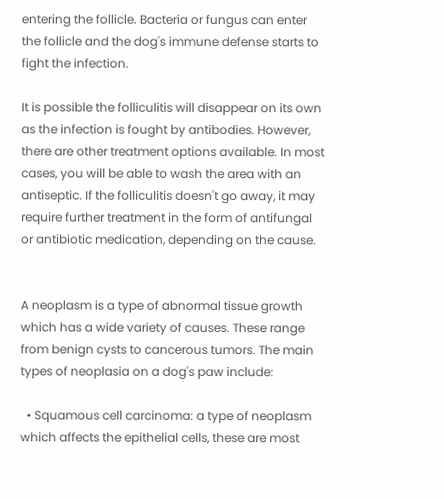entering the follicle. Bacteria or fungus can enter the follicle and the dog's immune defense starts to fight the infection.

It is possible the folliculitis will disappear on its own as the infection is fought by antibodies. However, there are other treatment options available. In most cases, you will be able to wash the area with an antiseptic. If the folliculitis doesn't go away, it may require further treatment in the form of antifungal or antibiotic medication, depending on the cause.


A neoplasm is a type of abnormal tissue growth which has a wide variety of causes. These range from benign cysts to cancerous tumors. The main types of neoplasia on a dog's paw include:

  • Squamous cell carcinoma: a type of neoplasm which affects the epithelial cells, these are most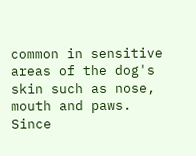common in sensitive areas of the dog's skin such as nose, mouth and paws. Since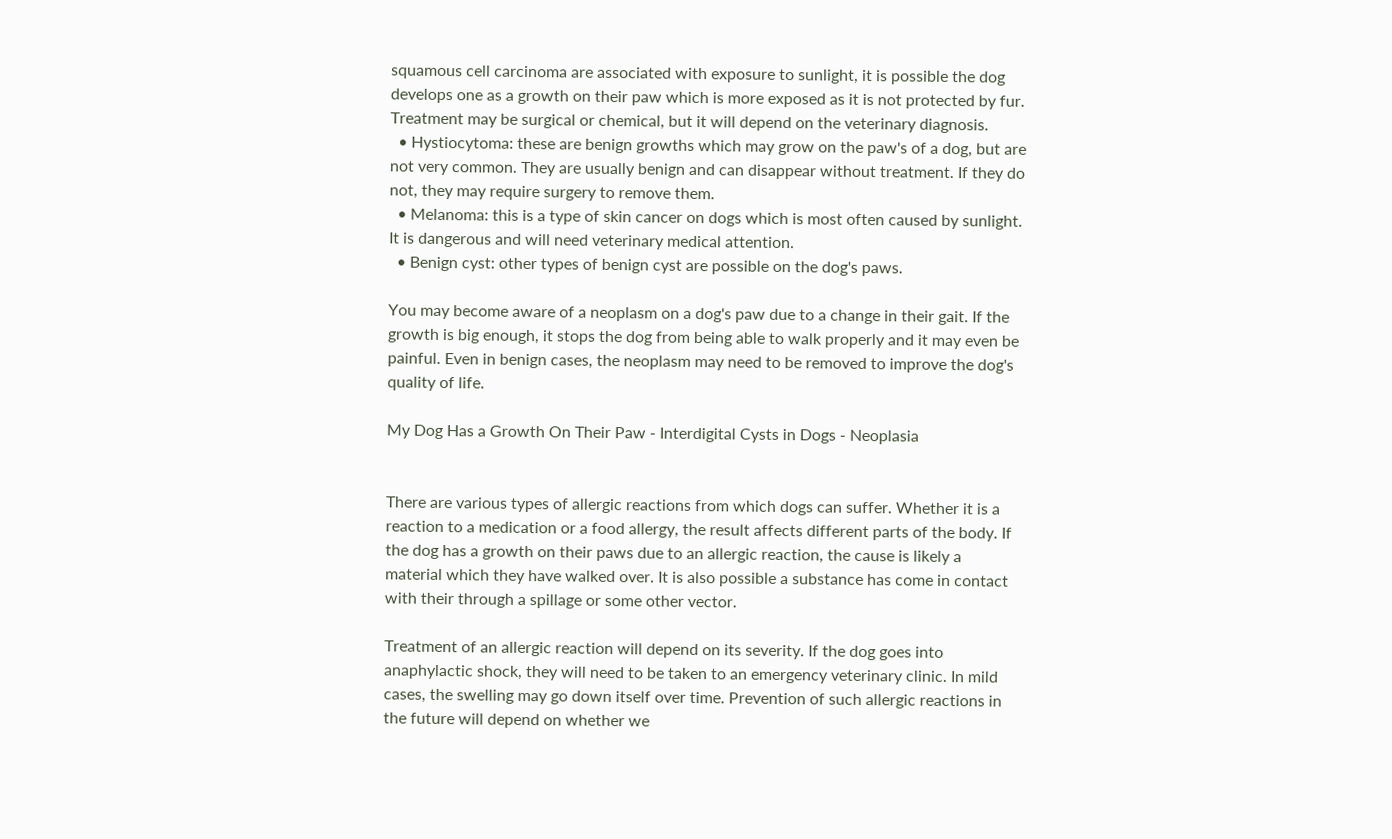squamous cell carcinoma are associated with exposure to sunlight, it is possible the dog develops one as a growth on their paw which is more exposed as it is not protected by fur. Treatment may be surgical or chemical, but it will depend on the veterinary diagnosis.
  • Hystiocytoma: these are benign growths which may grow on the paw's of a dog, but are not very common. They are usually benign and can disappear without treatment. If they do not, they may require surgery to remove them.
  • Melanoma: this is a type of skin cancer on dogs which is most often caused by sunlight. It is dangerous and will need veterinary medical attention.
  • Benign cyst: other types of benign cyst are possible on the dog's paws.

You may become aware of a neoplasm on a dog's paw due to a change in their gait. If the growth is big enough, it stops the dog from being able to walk properly and it may even be painful. Even in benign cases, the neoplasm may need to be removed to improve the dog's quality of life.

My Dog Has a Growth On Their Paw - Interdigital Cysts in Dogs - Neoplasia


There are various types of allergic reactions from which dogs can suffer. Whether it is a reaction to a medication or a food allergy, the result affects different parts of the body. If the dog has a growth on their paws due to an allergic reaction, the cause is likely a material which they have walked over. It is also possible a substance has come in contact with their through a spillage or some other vector.

Treatment of an allergic reaction will depend on its severity. If the dog goes into anaphylactic shock, they will need to be taken to an emergency veterinary clinic. In mild cases, the swelling may go down itself over time. Prevention of such allergic reactions in the future will depend on whether we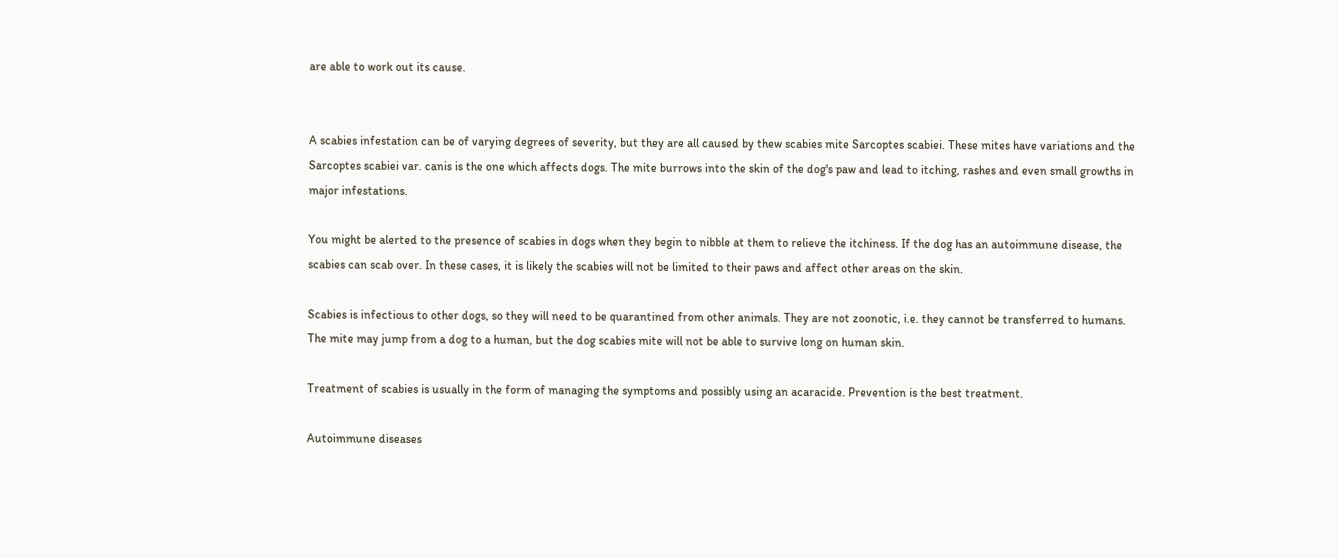are able to work out its cause.


A scabies infestation can be of varying degrees of severity, but they are all caused by thew scabies mite Sarcoptes scabiei. These mites have variations and the Sarcoptes scabiei var. canis is the one which affects dogs. The mite burrows into the skin of the dog's paw and lead to itching, rashes and even small growths in major infestations.

You might be alerted to the presence of scabies in dogs when they begin to nibble at them to relieve the itchiness. If the dog has an autoimmune disease, the scabies can scab over. In these cases, it is likely the scabies will not be limited to their paws and affect other areas on the skin.

Scabies is infectious to other dogs, so they will need to be quarantined from other animals. They are not zoonotic, i.e. they cannot be transferred to humans. The mite may jump from a dog to a human, but the dog scabies mite will not be able to survive long on human skin.

Treatment of scabies is usually in the form of managing the symptoms and possibly using an acaracide. Prevention is the best treatment.

Autoimmune diseases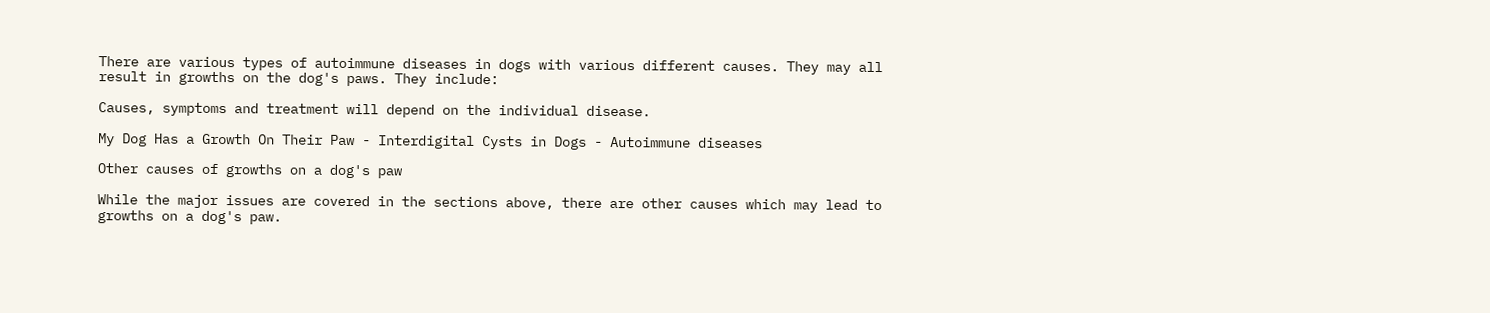There are various types of autoimmune diseases in dogs with various different causes. They may all result in growths on the dog's paws. They include:

Causes, symptoms and treatment will depend on the individual disease.

My Dog Has a Growth On Their Paw - Interdigital Cysts in Dogs - Autoimmune diseases

Other causes of growths on a dog's paw

While the major issues are covered in the sections above, there are other causes which may lead to growths on a dog's paw.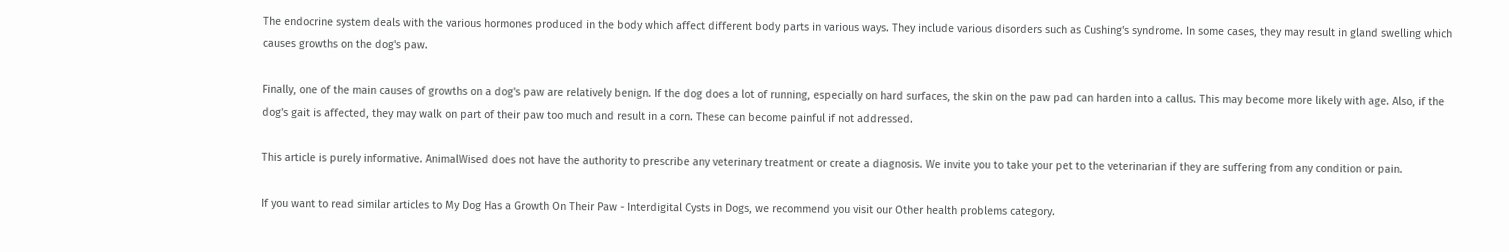The endocrine system deals with the various hormones produced in the body which affect different body parts in various ways. They include various disorders such as Cushing's syndrome. In some cases, they may result in gland swelling which causes growths on the dog's paw.

Finally, one of the main causes of growths on a dog's paw are relatively benign. If the dog does a lot of running, especially on hard surfaces, the skin on the paw pad can harden into a callus. This may become more likely with age. Also, if the dog's gait is affected, they may walk on part of their paw too much and result in a corn. These can become painful if not addressed.

This article is purely informative. AnimalWised does not have the authority to prescribe any veterinary treatment or create a diagnosis. We invite you to take your pet to the veterinarian if they are suffering from any condition or pain.

If you want to read similar articles to My Dog Has a Growth On Their Paw - Interdigital Cysts in Dogs, we recommend you visit our Other health problems category.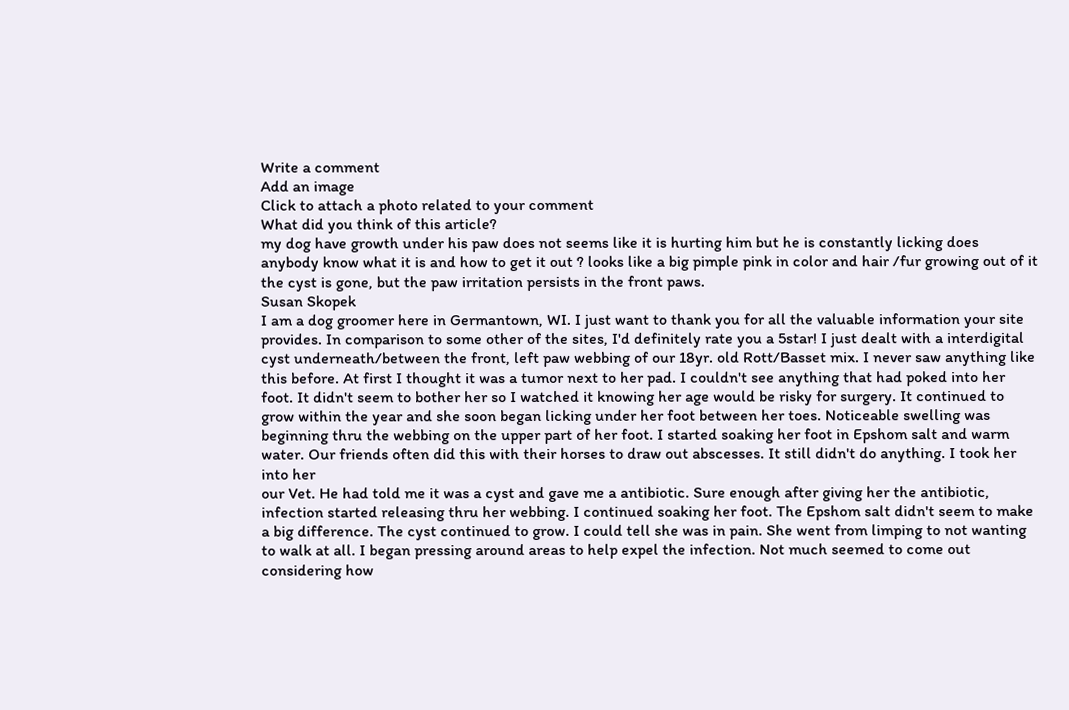Write a comment
Add an image
Click to attach a photo related to your comment
What did you think of this article?
my dog have growth under his paw does not seems like it is hurting him but he is constantly licking does anybody know what it is and how to get it out ? looks like a big pimple pink in color and hair /fur growing out of it
the cyst is gone, but the paw irritation persists in the front paws.
Susan Skopek
I am a dog groomer here in Germantown, WI. I just want to thank you for all the valuable information your site provides. In comparison to some other of the sites, I'd definitely rate you a 5star! I just dealt with a interdigital cyst underneath/between the front, left paw webbing of our 18yr. old Rott/Basset mix. I never saw anything like this before. At first I thought it was a tumor next to her pad. I couldn't see anything that had poked into her foot. It didn't seem to bother her so I watched it knowing her age would be risky for surgery. It continued to grow within the year and she soon began licking under her foot between her toes. Noticeable swelling was beginning thru the webbing on the upper part of her foot. I started soaking her foot in Epshom salt and warm water. Our friends often did this with their horses to draw out abscesses. It still didn't do anything. I took her into her
our Vet. He had told me it was a cyst and gave me a antibiotic. Sure enough after giving her the antibiotic, infection started releasing thru her webbing. I continued soaking her foot. The Epshom salt didn't seem to make a big difference. The cyst continued to grow. I could tell she was in pain. She went from limping to not wanting to walk at all. I began pressing around areas to help expel the infection. Not much seemed to come out considering how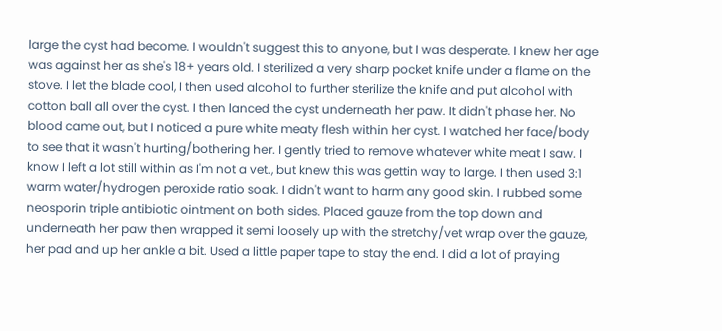large the cyst had become. I wouldn't suggest this to anyone, but I was desperate. I knew her age was against her as she's 18+ years old. I sterilized a very sharp pocket knife under a flame on the stove. I let the blade cool, I then used alcohol to further sterilize the knife and put alcohol with cotton ball all over the cyst. I then lanced the cyst underneath her paw. It didn't phase her. No blood came out, but I noticed a pure white meaty flesh within her cyst. I watched her face/body to see that it wasn't hurting/bothering her. I gently tried to remove whatever white meat I saw. I know I left a lot still within as I'm not a vet., but knew this was gettin way to large. I then used 3:1 warm water/hydrogen peroxide ratio soak. I didn't want to harm any good skin. I rubbed some neosporin triple antibiotic ointment on both sides. Placed gauze from the top down and underneath her paw then wrapped it semi loosely up with the stretchy/vet wrap over the gauze, her pad and up her ankle a bit. Used a little paper tape to stay the end. I did a lot of praying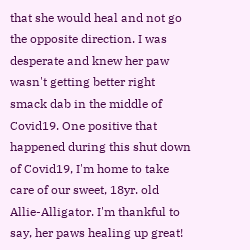that she would heal and not go the opposite direction. I was desperate and knew her paw wasn't getting better right smack dab in the middle of Covid19. One positive that happened during this shut down of Covid19, I'm home to take care of our sweet, 18yr. old Allie-Alligator. I'm thankful to say, her paws healing up great!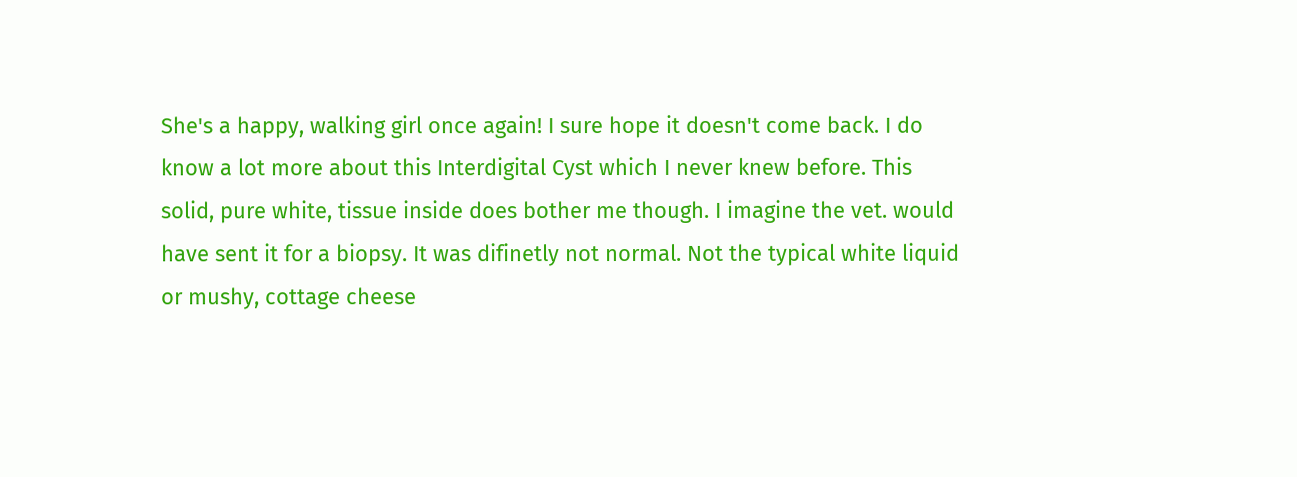She's a happy, walking girl once again! I sure hope it doesn't come back. I do know a lot more about this Interdigital Cyst which I never knew before. This solid, pure white, tissue inside does bother me though. I imagine the vet. would have sent it for a biopsy. It was difinetly not normal. Not the typical white liquid or mushy, cottage cheese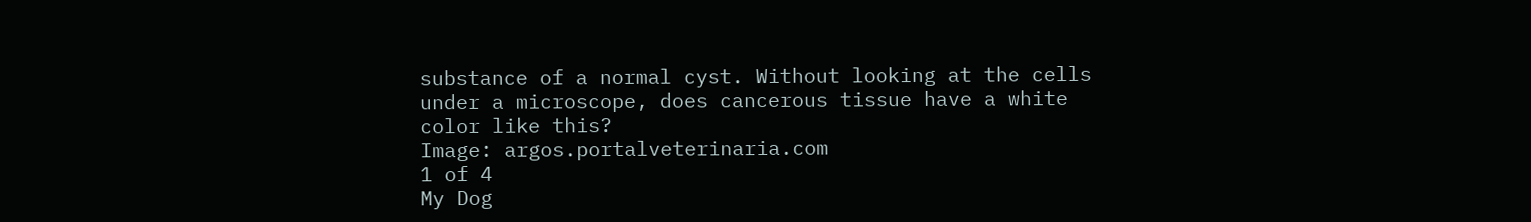substance of a normal cyst. Without looking at the cells under a microscope, does cancerous tissue have a white color like this?
Image: argos.portalveterinaria.com
1 of 4
My Dog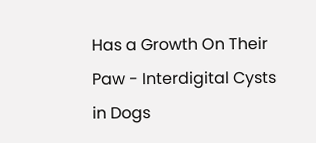Has a Growth On Their Paw - Interdigital Cysts in Dogs